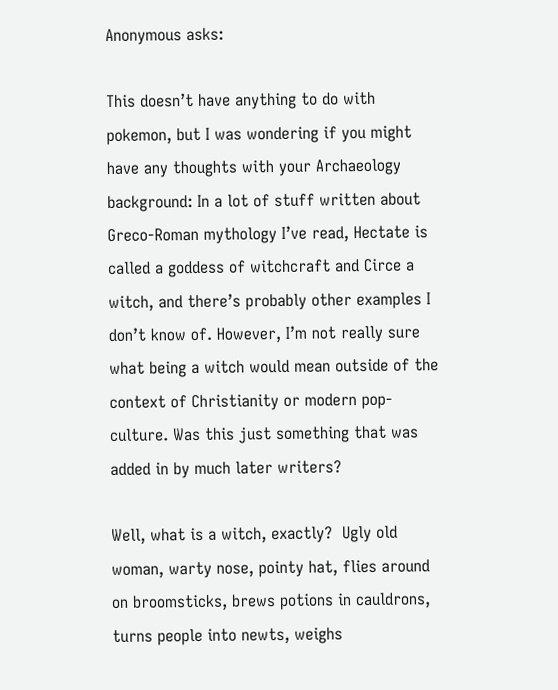Anonymous asks:

This doesn’t have anything to do with pokemon, but I was wondering if you might have any thoughts with your Archaeology background: In a lot of stuff written about Greco-Roman mythology I’ve read, Hectate is called a goddess of witchcraft and Circe a witch, and there’s probably other examples I don’t know of. However, I’m not really sure what being a witch would mean outside of the context of Christianity or modern pop-culture. Was this just something that was added in by much later writers?

Well, what is a witch, exactly?  Ugly old woman, warty nose, pointy hat, flies around on broomsticks, brews potions in cauldrons, turns people into newts, weighs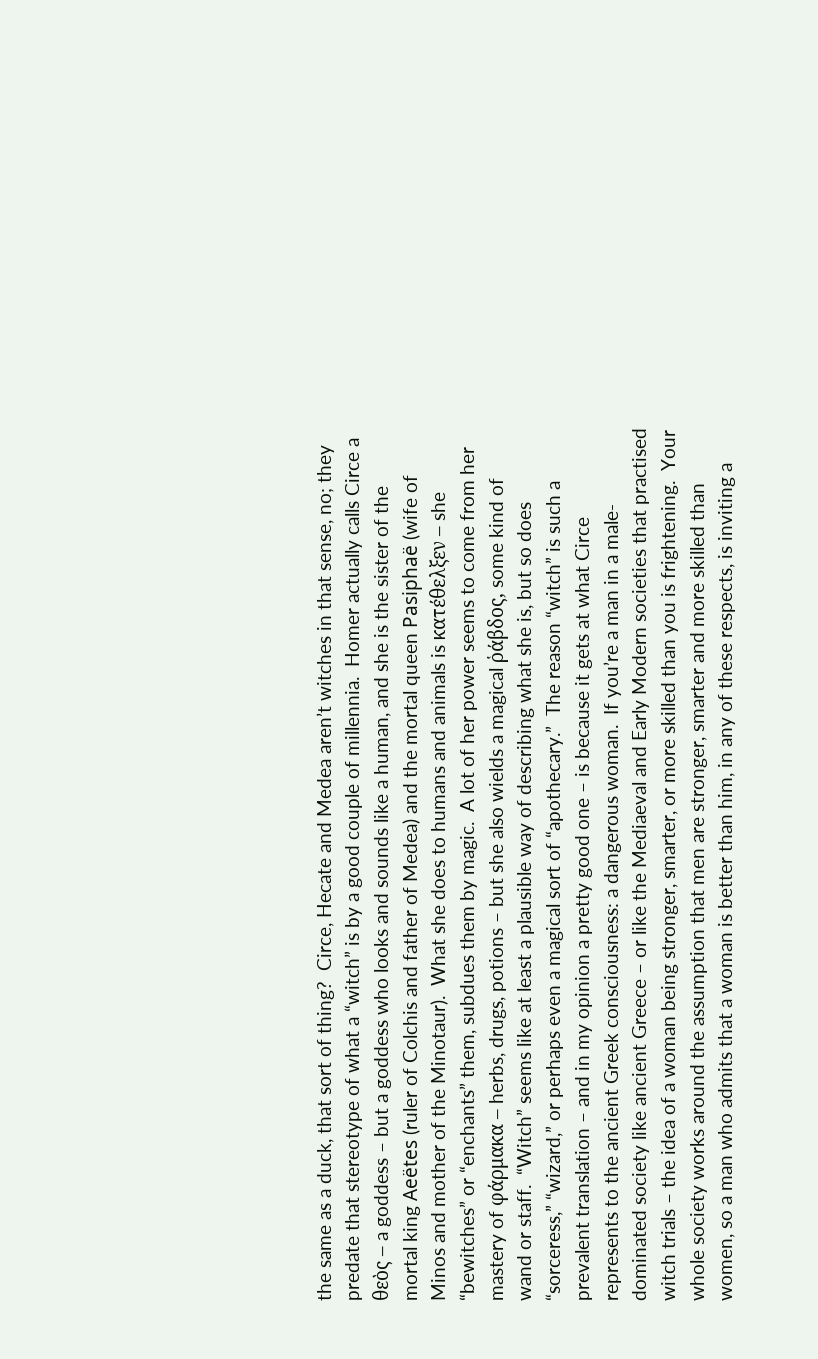the same as a duck, that sort of thing?  Circe, Hecate and Medea aren’t witches in that sense, no; they predate that stereotype of what a “witch” is by a good couple of millennia.  Homer actually calls Circe a θεὸς – a goddess – but a goddess who looks and sounds like a human, and she is the sister of the mortal king Aeëtes (ruler of Colchis and father of Medea) and the mortal queen Pasiphaë (wife of Minos and mother of the Minotaur).  What she does to humans and animals is κατέθελξεν – she “bewitches” or “enchants” them, subdues them by magic.  A lot of her power seems to come from her mastery of φάρμακα – herbs, drugs, potions – but she also wields a magical ῥάβδος, some kind of wand or staff.  “Witch” seems like at least a plausible way of describing what she is, but so does “sorceress,” “wizard,” or perhaps even a magical sort of “apothecary.”  The reason “witch” is such a prevalent translation – and in my opinion a pretty good one – is because it gets at what Circe represents to the ancient Greek consciousness: a dangerous woman.  If you’re a man in a male-dominated society like ancient Greece – or like the Mediaeval and Early Modern societies that practised witch trials – the idea of a woman being stronger, smarter, or more skilled than you is frightening.  Your whole society works around the assumption that men are stronger, smarter and more skilled than women, so a man who admits that a woman is better than him, in any of these respects, is inviting a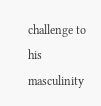challenge to his masculinity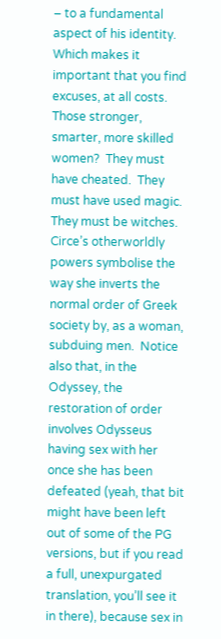– to a fundamental aspect of his identity.  Which makes it important that you find excuses, at all costs.  Those stronger, smarter, more skilled women?  They must have cheated.  They must have used magic.  They must be witches.  Circe’s otherworldly powers symbolise the way she inverts the normal order of Greek society by, as a woman, subduing men.  Notice also that, in the Odyssey, the restoration of order involves Odysseus having sex with her once she has been defeated (yeah, that bit might have been left out of some of the PG versions, but if you read a full, unexpurgated translation, you’ll see it in there), because sex in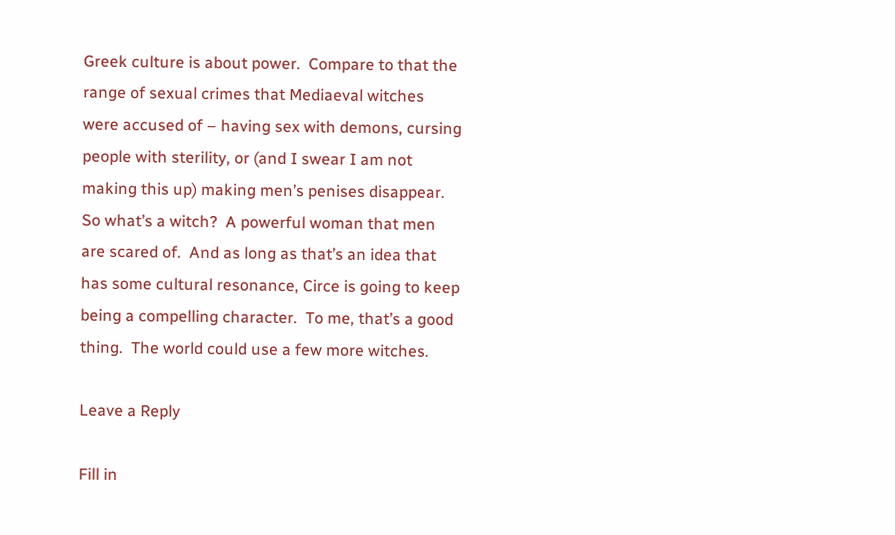Greek culture is about power.  Compare to that the range of sexual crimes that Mediaeval witches were accused of – having sex with demons, cursing people with sterility, or (and I swear I am not making this up) making men’s penises disappear.  So what’s a witch?  A powerful woman that men are scared of.  And as long as that’s an idea that has some cultural resonance, Circe is going to keep being a compelling character.  To me, that’s a good thing.  The world could use a few more witches.

Leave a Reply

Fill in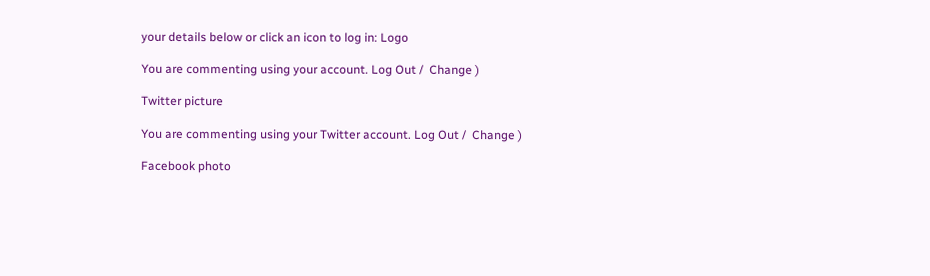your details below or click an icon to log in: Logo

You are commenting using your account. Log Out /  Change )

Twitter picture

You are commenting using your Twitter account. Log Out /  Change )

Facebook photo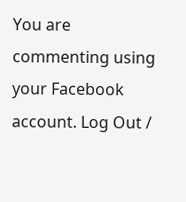You are commenting using your Facebook account. Log Out /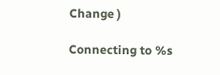Change )

Connecting to %s